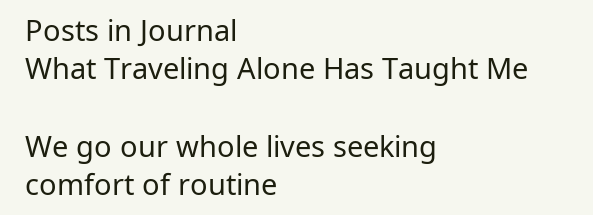Posts in Journal
What Traveling Alone Has Taught Me

We go our whole lives seeking comfort of routine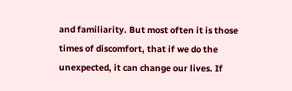and familiarity. But most often it is those times of discomfort, that if we do the unexpected, it can change our lives. If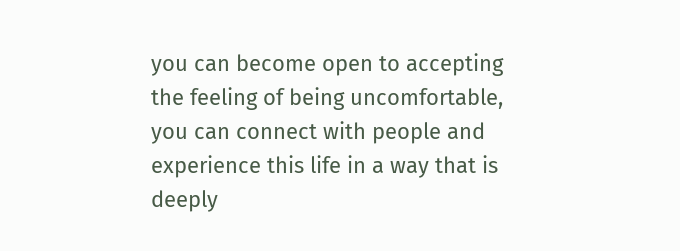you can become open to accepting the feeling of being uncomfortable, you can connect with people and experience this life in a way that is deeply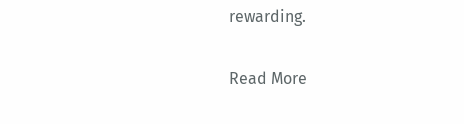rewarding.

Read More